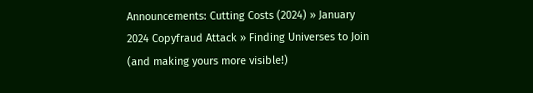Announcements: Cutting Costs (2024) » January 2024 Copyfraud Attack » Finding Universes to Join (and making yours more visible!)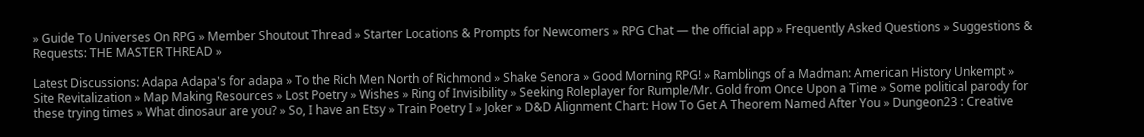» Guide To Universes On RPG » Member Shoutout Thread » Starter Locations & Prompts for Newcomers » RPG Chat — the official app » Frequently Asked Questions » Suggestions & Requests: THE MASTER THREAD »

Latest Discussions: Adapa Adapa's for adapa » To the Rich Men North of Richmond » Shake Senora » Good Morning RPG! » Ramblings of a Madman: American History Unkempt » Site Revitalization » Map Making Resources » Lost Poetry » Wishes » Ring of Invisibility » Seeking Roleplayer for Rumple/Mr. Gold from Once Upon a Time » Some political parody for these trying times » What dinosaur are you? » So, I have an Etsy » Train Poetry I » Joker » D&D Alignment Chart: How To Get A Theorem Named After You » Dungeon23 : Creative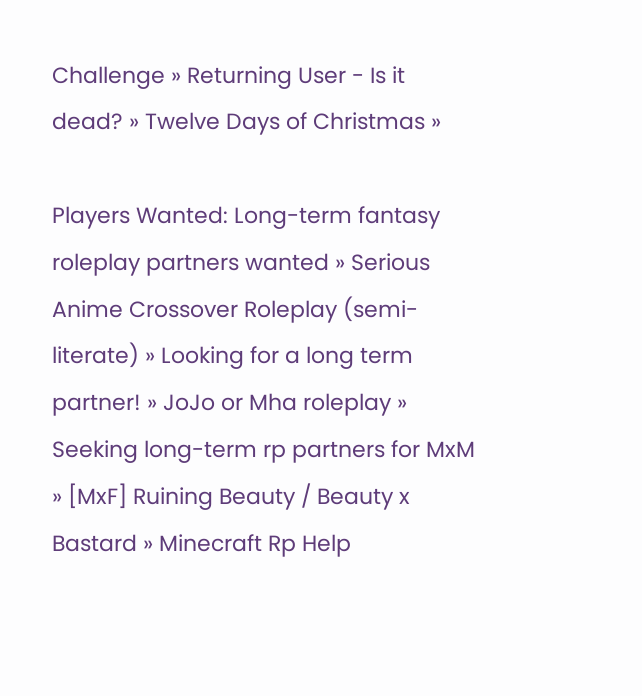Challenge » Returning User - Is it dead? » Twelve Days of Christmas »

Players Wanted: Long-term fantasy roleplay partners wanted » Serious Anime Crossover Roleplay (semi-literate) » Looking for a long term partner! » JoJo or Mha roleplay » Seeking long-term rp partners for MxM » [MxF] Ruining Beauty / Beauty x Bastard » Minecraft Rp Help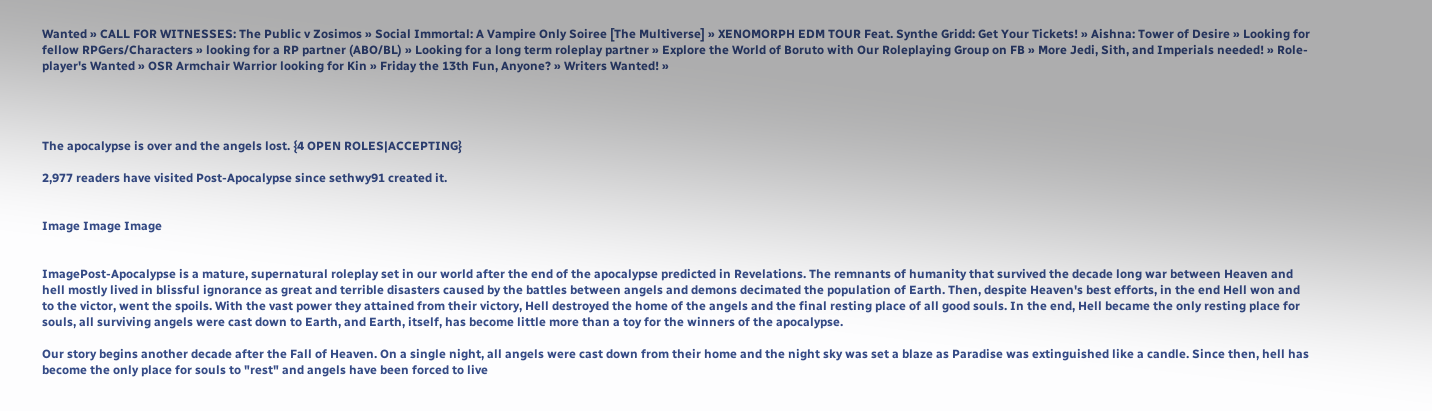Wanted » CALL FOR WITNESSES: The Public v Zosimos » Social Immortal: A Vampire Only Soiree [The Multiverse] » XENOMORPH EDM TOUR Feat. Synthe Gridd: Get Your Tickets! » Aishna: Tower of Desire » Looking for fellow RPGers/Characters » looking for a RP partner (ABO/BL) » Looking for a long term roleplay partner » Explore the World of Boruto with Our Roleplaying Group on FB » More Jedi, Sith, and Imperials needed! » Role-player's Wanted » OSR Armchair Warrior looking for Kin » Friday the 13th Fun, Anyone? » Writers Wanted! »




The apocalypse is over and the angels lost. {4 OPEN ROLES|ACCEPTING}

2,977 readers have visited Post-Apocalypse since sethwy91 created it.


Image Image Image


ImagePost-Apocalypse is a mature, supernatural roleplay set in our world after the end of the apocalypse predicted in Revelations. The remnants of humanity that survived the decade long war between Heaven and hell mostly lived in blissful ignorance as great and terrible disasters caused by the battles between angels and demons decimated the population of Earth. Then, despite Heaven's best efforts, in the end Hell won and to the victor, went the spoils. With the vast power they attained from their victory, Hell destroyed the home of the angels and the final resting place of all good souls. In the end, Hell became the only resting place for souls, all surviving angels were cast down to Earth, and Earth, itself, has become little more than a toy for the winners of the apocalypse.

Our story begins another decade after the Fall of Heaven. On a single night, all angels were cast down from their home and the night sky was set a blaze as Paradise was extinguished like a candle. Since then, hell has become the only place for souls to "rest" and angels have been forced to live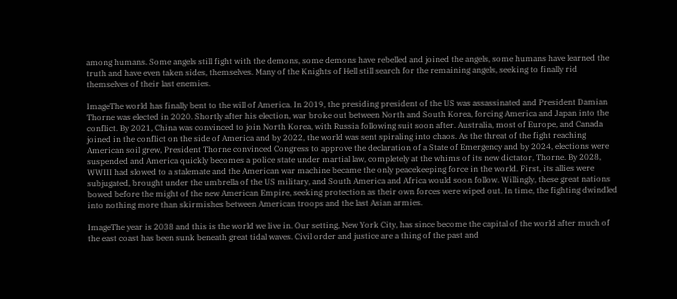among humans. Some angels still fight with the demons, some demons have rebelled and joined the angels, some humans have learned the truth and have even taken sides, themselves. Many of the Knights of Hell still search for the remaining angels, seeking to finally rid themselves of their last enemies.

ImageThe world has finally bent to the will of America. In 2019, the presiding president of the US was assassinated and President Damian Thorne was elected in 2020. Shortly after his election, war broke out between North and South Korea, forcing America and Japan into the conflict. By 2021, China was convinced to join North Korea, with Russia following suit soon after. Australia, most of Europe, and Canada joined in the conflict on the side of America and by 2022, the world was sent spiraling into chaos. As the threat of the fight reaching American soil grew, President Thorne convinced Congress to approve the declaration of a State of Emergency and by 2024, elections were suspended and America quickly becomes a police state under martial law, completely at the whims of its new dictator, Thorne. By 2028, WWIII had slowed to a stalemate and the American war machine became the only peacekeeping force in the world. First, its allies were subjugated, brought under the umbrella of the US military, and South America and Africa would soon follow. Willingly, these great nations bowed before the might of the new American Empire, seeking protection as their own forces were wiped out. In time, the fighting dwindled into nothing more than skirmishes between American troops and the last Asian armies.

ImageThe year is 2038 and this is the world we live in. Our setting, New York City, has since become the capital of the world after much of the east coast has been sunk beneath great tidal waves. Civil order and justice are a thing of the past and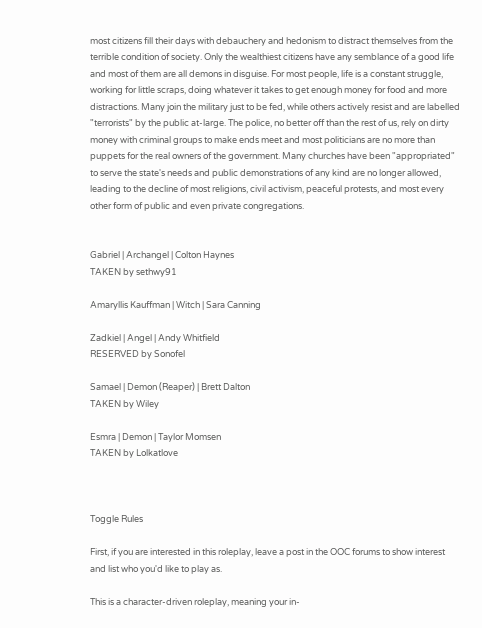most citizens fill their days with debauchery and hedonism to distract themselves from the terrible condition of society. Only the wealthiest citizens have any semblance of a good life and most of them are all demons in disguise. For most people, life is a constant struggle, working for little scraps, doing whatever it takes to get enough money for food and more distractions. Many join the military just to be fed, while others actively resist and are labelled "terrorists" by the public at-large. The police, no better off than the rest of us, rely on dirty money with criminal groups to make ends meet and most politicians are no more than puppets for the real owners of the government. Many churches have been "appropriated" to serve the state's needs and public demonstrations of any kind are no longer allowed, leading to the decline of most religions, civil activism, peaceful protests, and most every other form of public and even private congregations.


Gabriel | Archangel | Colton Haynes
TAKEN by sethwy91

Amaryllis Kauffman | Witch | Sara Canning

Zadkiel | Angel | Andy Whitfield
RESERVED by Sonofel

Samael | Demon (Reaper) | Brett Dalton
TAKEN by Wiley

Esmra | Demon | Taylor Momsen
TAKEN by Lolkatlove



Toggle Rules

First, if you are interested in this roleplay, leave a post in the OOC forums to show interest and list who you'd like to play as.

This is a character-driven roleplay, meaning your in-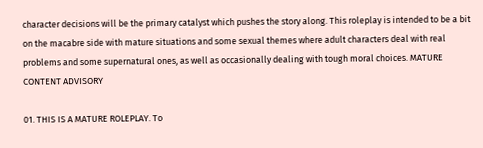character decisions will be the primary catalyst which pushes the story along. This roleplay is intended to be a bit on the macabre side with mature situations and some sexual themes where adult characters deal with real problems and some supernatural ones, as well as occasionally dealing with tough moral choices. MATURE CONTENT ADVISORY

01. THIS IS A MATURE ROLEPLAY. To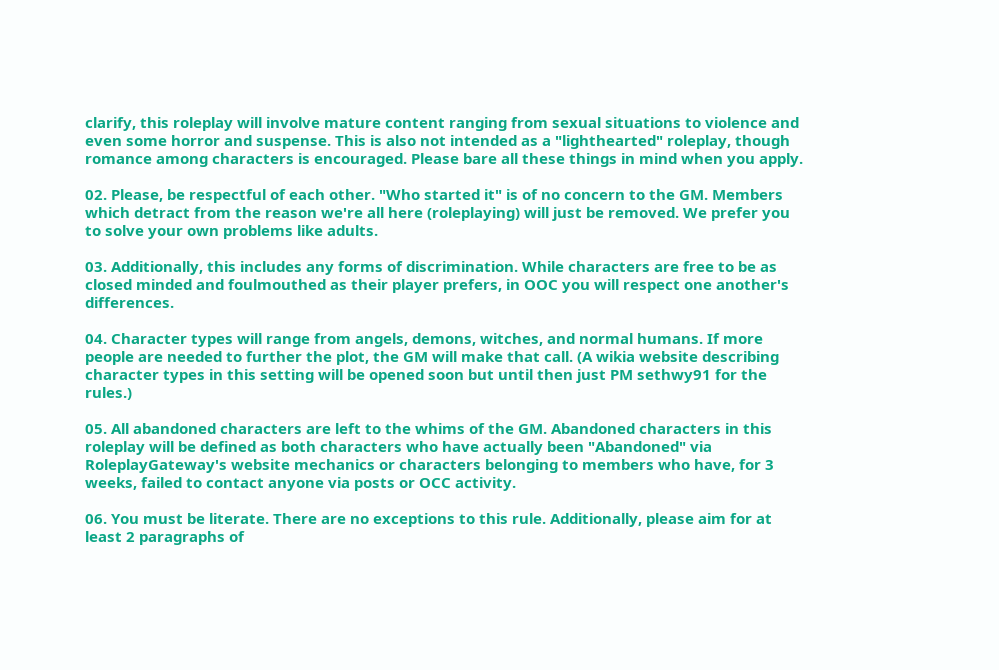clarify, this roleplay will involve mature content ranging from sexual situations to violence and even some horror and suspense. This is also not intended as a "lighthearted" roleplay, though romance among characters is encouraged. Please bare all these things in mind when you apply.

02. Please, be respectful of each other. "Who started it" is of no concern to the GM. Members which detract from the reason we're all here (roleplaying) will just be removed. We prefer you to solve your own problems like adults.

03. Additionally, this includes any forms of discrimination. While characters are free to be as closed minded and foulmouthed as their player prefers, in OOC you will respect one another's differences.

04. Character types will range from angels, demons, witches, and normal humans. If more people are needed to further the plot, the GM will make that call. (A wikia website describing character types in this setting will be opened soon but until then just PM sethwy91 for the rules.)

05. All abandoned characters are left to the whims of the GM. Abandoned characters in this roleplay will be defined as both characters who have actually been "Abandoned" via RoleplayGateway's website mechanics or characters belonging to members who have, for 3 weeks, failed to contact anyone via posts or OCC activity.

06. You must be literate. There are no exceptions to this rule. Additionally, please aim for at least 2 paragraphs of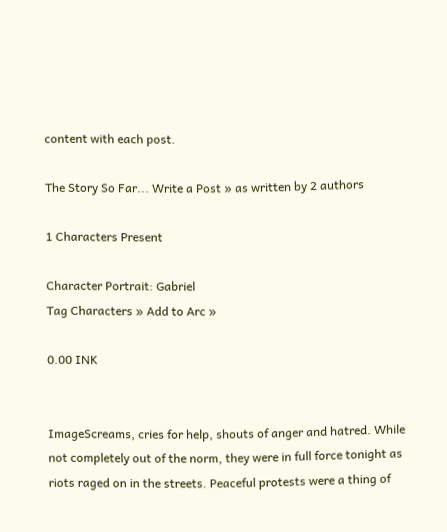content with each post.

The Story So Far... Write a Post » as written by 2 authors

1 Characters Present

Character Portrait: Gabriel
Tag Characters » Add to Arc »

0.00 INK


ImageScreams, cries for help, shouts of anger and hatred. While not completely out of the norm, they were in full force tonight as riots raged on in the streets. Peaceful protests were a thing of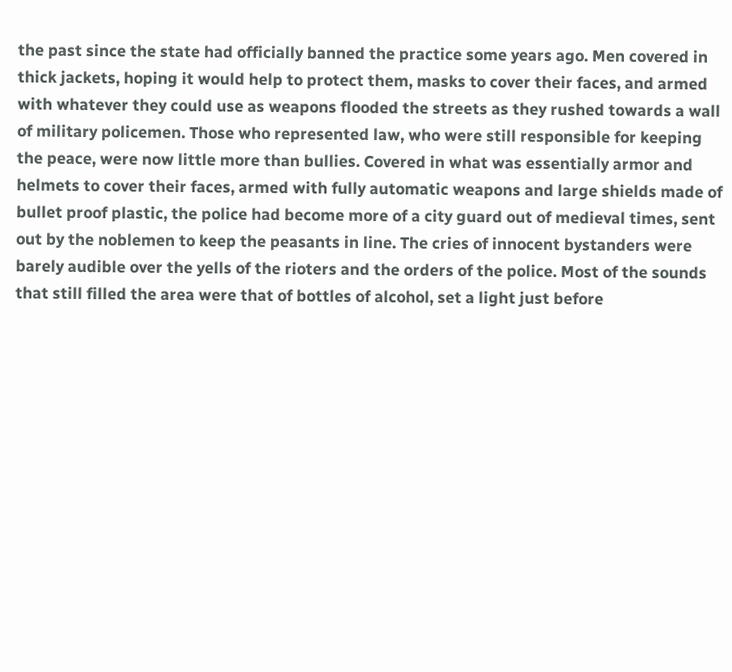the past since the state had officially banned the practice some years ago. Men covered in thick jackets, hoping it would help to protect them, masks to cover their faces, and armed with whatever they could use as weapons flooded the streets as they rushed towards a wall of military policemen. Those who represented law, who were still responsible for keeping the peace, were now little more than bullies. Covered in what was essentially armor and helmets to cover their faces, armed with fully automatic weapons and large shields made of bullet proof plastic, the police had become more of a city guard out of medieval times, sent out by the noblemen to keep the peasants in line. The cries of innocent bystanders were barely audible over the yells of the rioters and the orders of the police. Most of the sounds that still filled the area were that of bottles of alcohol, set a light just before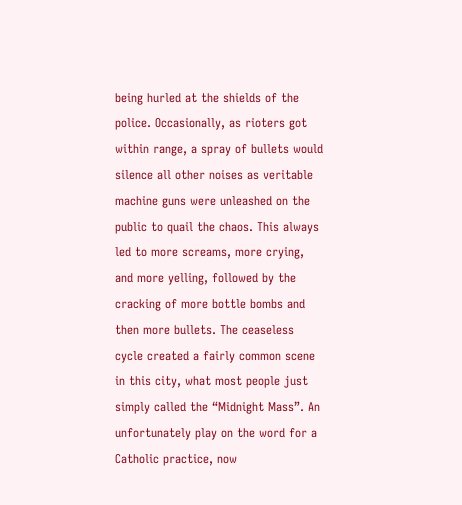being hurled at the shields of the police. Occasionally, as rioters got within range, a spray of bullets would silence all other noises as veritable machine guns were unleashed on the public to quail the chaos. This always led to more screams, more crying, and more yelling, followed by the cracking of more bottle bombs and then more bullets. The ceaseless cycle created a fairly common scene in this city, what most people just simply called the “Midnight Mass”. An unfortunately play on the word for a Catholic practice, now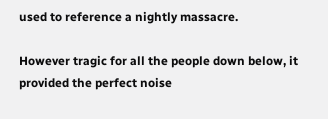used to reference a nightly massacre.

However tragic for all the people down below, it provided the perfect noise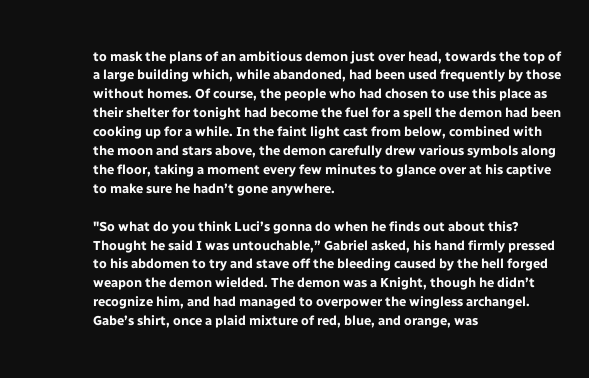to mask the plans of an ambitious demon just over head, towards the top of a large building which, while abandoned, had been used frequently by those without homes. Of course, the people who had chosen to use this place as their shelter for tonight had become the fuel for a spell the demon had been cooking up for a while. In the faint light cast from below, combined with the moon and stars above, the demon carefully drew various symbols along the floor, taking a moment every few minutes to glance over at his captive to make sure he hadn’t gone anywhere.

"So what do you think Luci’s gonna do when he finds out about this? Thought he said I was untouchable,” Gabriel asked, his hand firmly pressed to his abdomen to try and stave off the bleeding caused by the hell forged weapon the demon wielded. The demon was a Knight, though he didn’t recognize him, and had managed to overpower the wingless archangel. Gabe’s shirt, once a plaid mixture of red, blue, and orange, was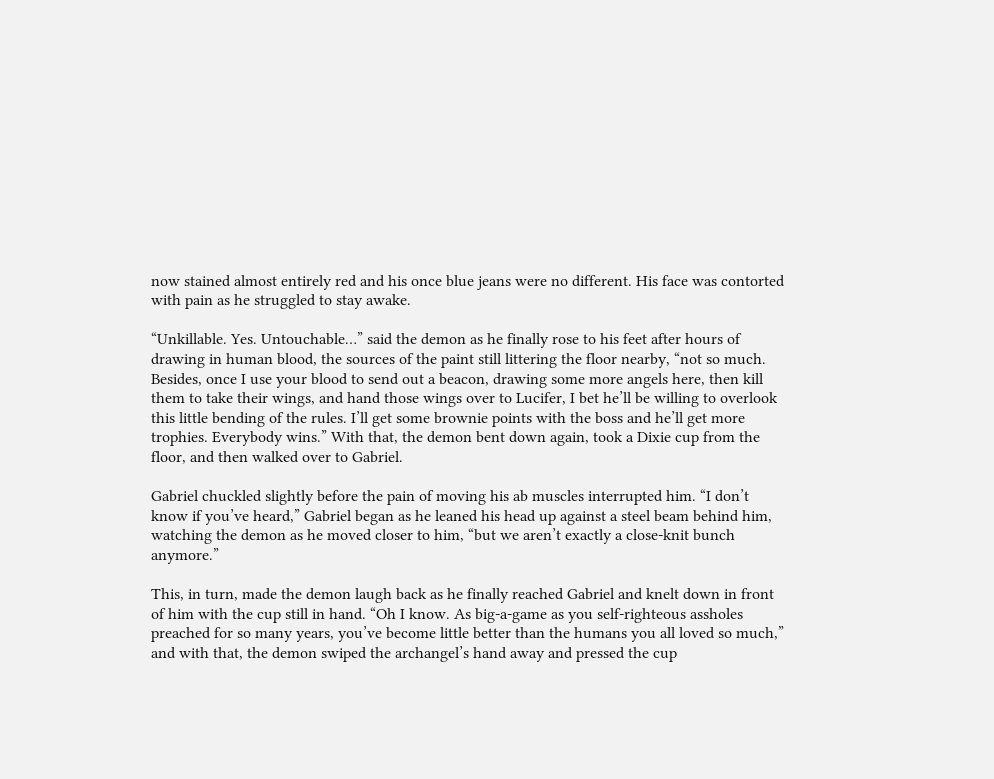now stained almost entirely red and his once blue jeans were no different. His face was contorted with pain as he struggled to stay awake.

“Unkillable. Yes. Untouchable…” said the demon as he finally rose to his feet after hours of drawing in human blood, the sources of the paint still littering the floor nearby, “not so much. Besides, once I use your blood to send out a beacon, drawing some more angels here, then kill them to take their wings, and hand those wings over to Lucifer, I bet he’ll be willing to overlook this little bending of the rules. I’ll get some brownie points with the boss and he’ll get more trophies. Everybody wins.” With that, the demon bent down again, took a Dixie cup from the floor, and then walked over to Gabriel.

Gabriel chuckled slightly before the pain of moving his ab muscles interrupted him. “I don’t know if you’ve heard,” Gabriel began as he leaned his head up against a steel beam behind him, watching the demon as he moved closer to him, “but we aren’t exactly a close-knit bunch anymore.”

This, in turn, made the demon laugh back as he finally reached Gabriel and knelt down in front of him with the cup still in hand. “Oh I know. As big-a-game as you self-righteous assholes preached for so many years, you’ve become little better than the humans you all loved so much,” and with that, the demon swiped the archangel’s hand away and pressed the cup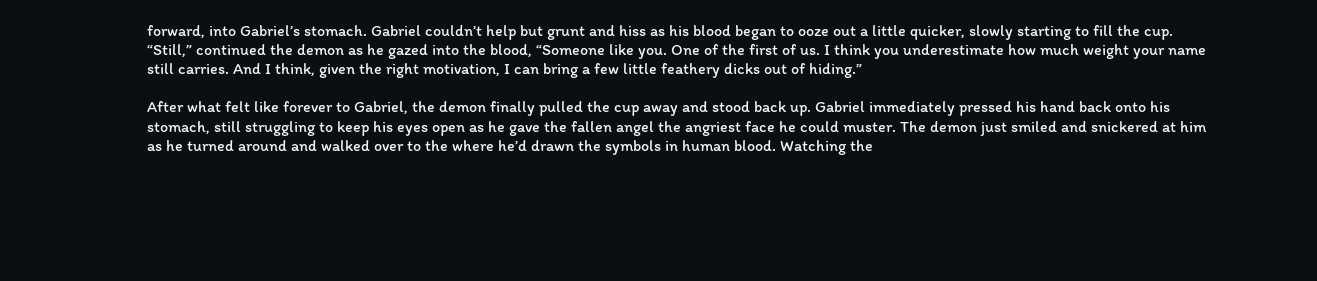forward, into Gabriel’s stomach. Gabriel couldn’t help but grunt and hiss as his blood began to ooze out a little quicker, slowly starting to fill the cup. “Still,” continued the demon as he gazed into the blood, “Someone like you. One of the first of us. I think you underestimate how much weight your name still carries. And I think, given the right motivation, I can bring a few little feathery dicks out of hiding.”

After what felt like forever to Gabriel, the demon finally pulled the cup away and stood back up. Gabriel immediately pressed his hand back onto his stomach, still struggling to keep his eyes open as he gave the fallen angel the angriest face he could muster. The demon just smiled and snickered at him as he turned around and walked over to the where he’d drawn the symbols in human blood. Watching the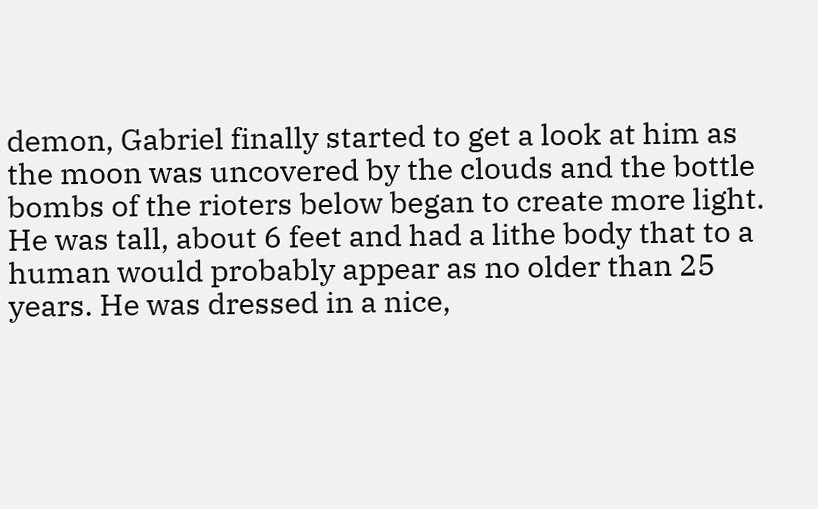demon, Gabriel finally started to get a look at him as the moon was uncovered by the clouds and the bottle bombs of the rioters below began to create more light. He was tall, about 6 feet and had a lithe body that to a human would probably appear as no older than 25 years. He was dressed in a nice,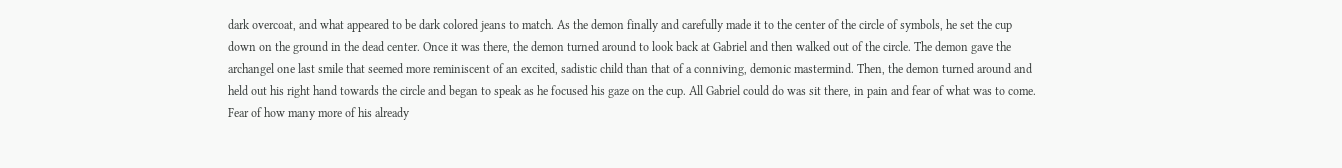dark overcoat, and what appeared to be dark colored jeans to match. As the demon finally and carefully made it to the center of the circle of symbols, he set the cup down on the ground in the dead center. Once it was there, the demon turned around to look back at Gabriel and then walked out of the circle. The demon gave the archangel one last smile that seemed more reminiscent of an excited, sadistic child than that of a conniving, demonic mastermind. Then, the demon turned around and held out his right hand towards the circle and began to speak as he focused his gaze on the cup. All Gabriel could do was sit there, in pain and fear of what was to come. Fear of how many more of his already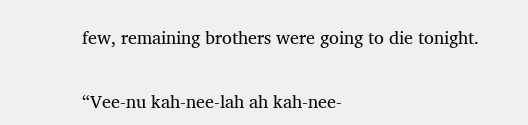few, remaining brothers were going to die tonight.

“Vee-nu kah-nee-lah ah kah-nee-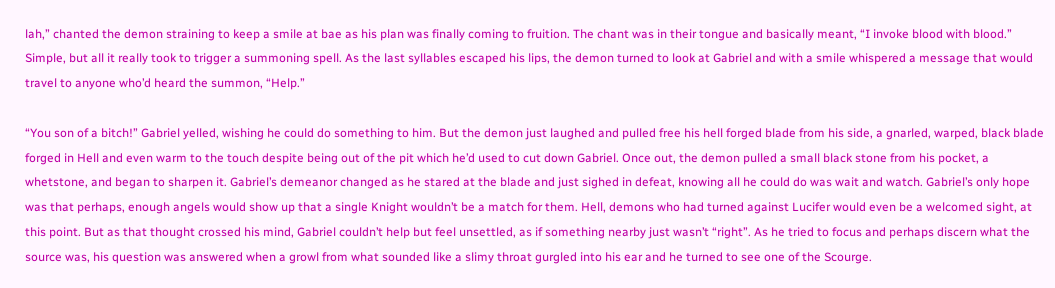lah,” chanted the demon straining to keep a smile at bae as his plan was finally coming to fruition. The chant was in their tongue and basically meant, “I invoke blood with blood.” Simple, but all it really took to trigger a summoning spell. As the last syllables escaped his lips, the demon turned to look at Gabriel and with a smile whispered a message that would travel to anyone who’d heard the summon, “Help.”

“You son of a bitch!” Gabriel yelled, wishing he could do something to him. But the demon just laughed and pulled free his hell forged blade from his side, a gnarled, warped, black blade forged in Hell and even warm to the touch despite being out of the pit which he’d used to cut down Gabriel. Once out, the demon pulled a small black stone from his pocket, a whetstone, and began to sharpen it. Gabriel’s demeanor changed as he stared at the blade and just sighed in defeat, knowing all he could do was wait and watch. Gabriel’s only hope was that perhaps, enough angels would show up that a single Knight wouldn’t be a match for them. Hell, demons who had turned against Lucifer would even be a welcomed sight, at this point. But as that thought crossed his mind, Gabriel couldn’t help but feel unsettled, as if something nearby just wasn’t “right”. As he tried to focus and perhaps discern what the source was, his question was answered when a growl from what sounded like a slimy throat gurgled into his ear and he turned to see one of the Scourge.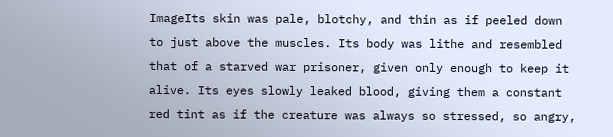ImageIts skin was pale, blotchy, and thin as if peeled down to just above the muscles. Its body was lithe and resembled that of a starved war prisoner, given only enough to keep it alive. Its eyes slowly leaked blood, giving them a constant red tint as if the creature was always so stressed, so angry,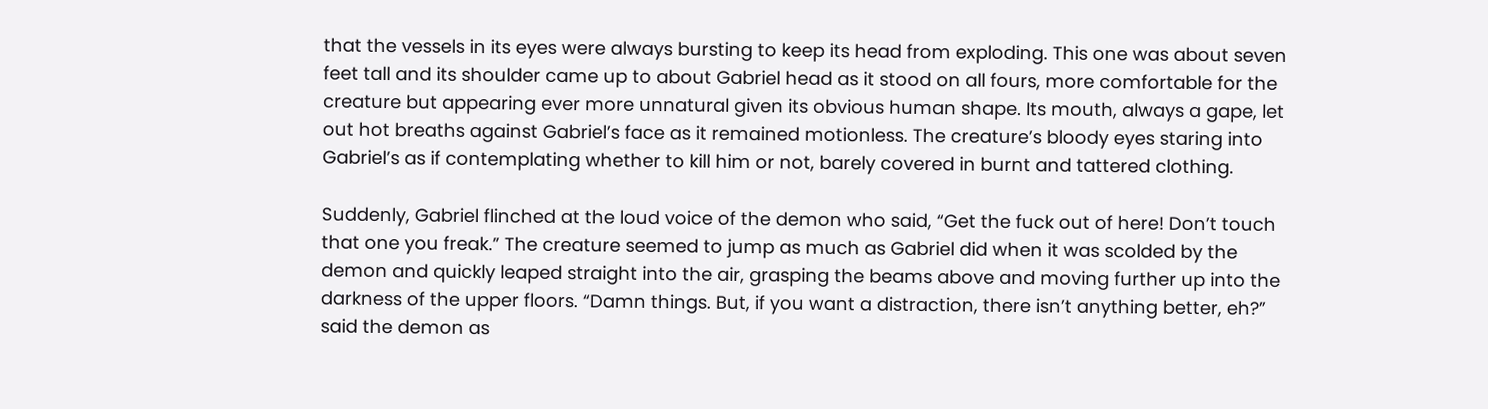that the vessels in its eyes were always bursting to keep its head from exploding. This one was about seven feet tall and its shoulder came up to about Gabriel head as it stood on all fours, more comfortable for the creature but appearing ever more unnatural given its obvious human shape. Its mouth, always a gape, let out hot breaths against Gabriel’s face as it remained motionless. The creature’s bloody eyes staring into Gabriel’s as if contemplating whether to kill him or not, barely covered in burnt and tattered clothing.

Suddenly, Gabriel flinched at the loud voice of the demon who said, “Get the fuck out of here! Don’t touch that one you freak.” The creature seemed to jump as much as Gabriel did when it was scolded by the demon and quickly leaped straight into the air, grasping the beams above and moving further up into the darkness of the upper floors. “Damn things. But, if you want a distraction, there isn’t anything better, eh?” said the demon as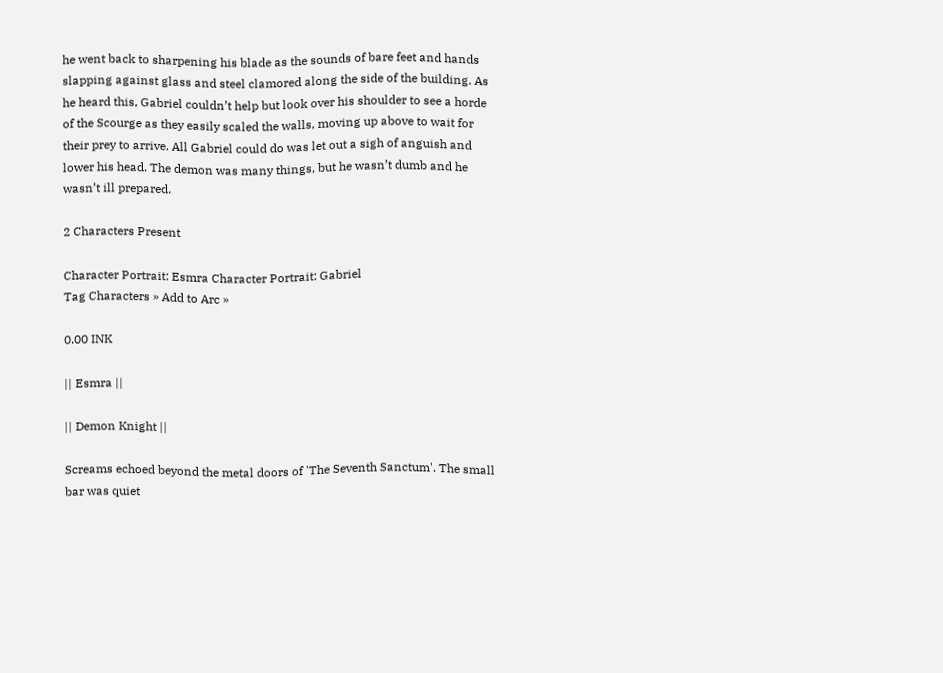he went back to sharpening his blade as the sounds of bare feet and hands slapping against glass and steel clamored along the side of the building. As he heard this, Gabriel couldn’t help but look over his shoulder to see a horde of the Scourge as they easily scaled the walls, moving up above to wait for their prey to arrive. All Gabriel could do was let out a sigh of anguish and lower his head. The demon was many things, but he wasn’t dumb and he wasn’t ill prepared.

2 Characters Present

Character Portrait: Esmra Character Portrait: Gabriel
Tag Characters » Add to Arc »

0.00 INK

|| Esmra ||

|| Demon Knight ||

Screams echoed beyond the metal doors of 'The Seventh Sanctum'. The small bar was quiet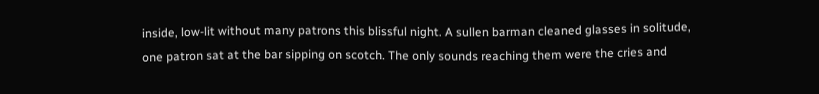inside, low-lit without many patrons this blissful night. A sullen barman cleaned glasses in solitude, one patron sat at the bar sipping on scotch. The only sounds reaching them were the cries and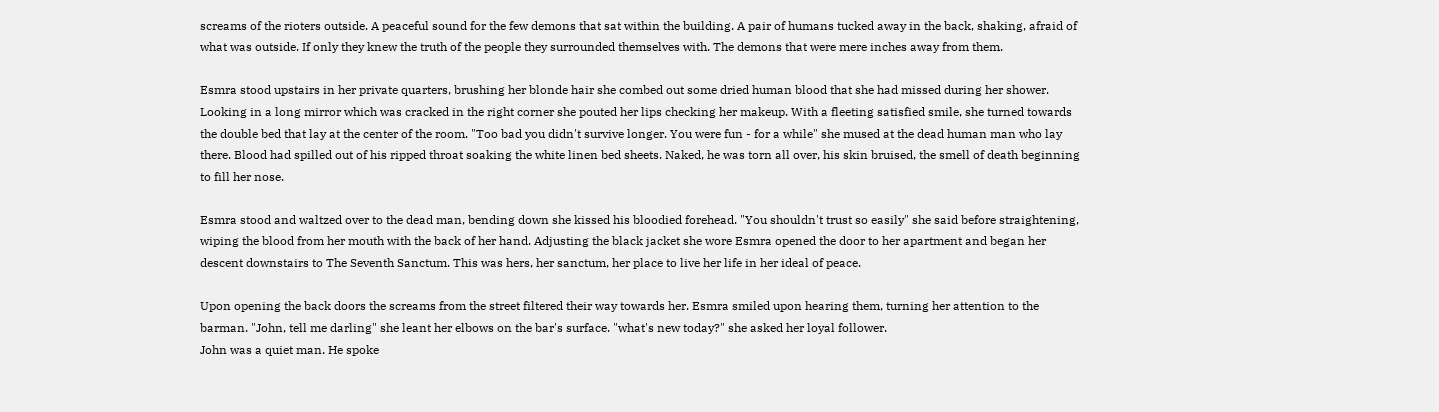screams of the rioters outside. A peaceful sound for the few demons that sat within the building. A pair of humans tucked away in the back, shaking, afraid of what was outside. If only they knew the truth of the people they surrounded themselves with. The demons that were mere inches away from them.

Esmra stood upstairs in her private quarters, brushing her blonde hair she combed out some dried human blood that she had missed during her shower. Looking in a long mirror which was cracked in the right corner she pouted her lips checking her makeup. With a fleeting satisfied smile, she turned towards the double bed that lay at the center of the room. "Too bad you didn't survive longer. You were fun - for a while" she mused at the dead human man who lay there. Blood had spilled out of his ripped throat soaking the white linen bed sheets. Naked, he was torn all over, his skin bruised, the smell of death beginning to fill her nose.

Esmra stood and waltzed over to the dead man, bending down she kissed his bloodied forehead. "You shouldn't trust so easily" she said before straightening, wiping the blood from her mouth with the back of her hand. Adjusting the black jacket she wore Esmra opened the door to her apartment and began her descent downstairs to The Seventh Sanctum. This was hers, her sanctum, her place to live her life in her ideal of peace.

Upon opening the back doors the screams from the street filtered their way towards her. Esmra smiled upon hearing them, turning her attention to the barman. "John, tell me darling" she leant her elbows on the bar's surface. "what's new today?" she asked her loyal follower.
John was a quiet man. He spoke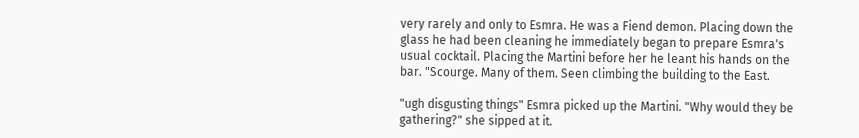very rarely and only to Esmra. He was a Fiend demon. Placing down the glass he had been cleaning he immediately began to prepare Esmra's usual cocktail. Placing the Martini before her he leant his hands on the bar. "Scourge. Many of them. Seen climbing the building to the East.

"ugh disgusting things" Esmra picked up the Martini. "Why would they be gathering?" she sipped at it.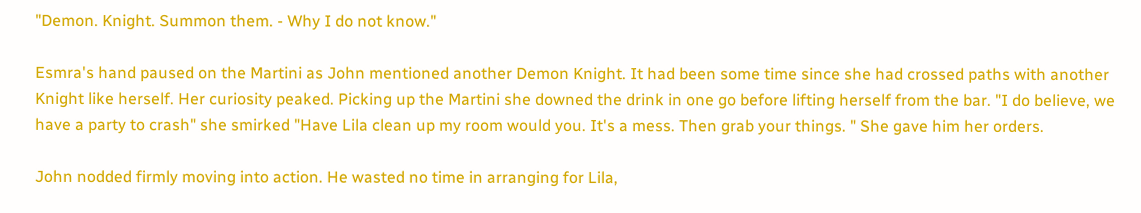"Demon. Knight. Summon them. - Why I do not know."

Esmra's hand paused on the Martini as John mentioned another Demon Knight. It had been some time since she had crossed paths with another Knight like herself. Her curiosity peaked. Picking up the Martini she downed the drink in one go before lifting herself from the bar. "I do believe, we have a party to crash" she smirked "Have Lila clean up my room would you. It's a mess. Then grab your things. " She gave him her orders.

John nodded firmly moving into action. He wasted no time in arranging for Lila,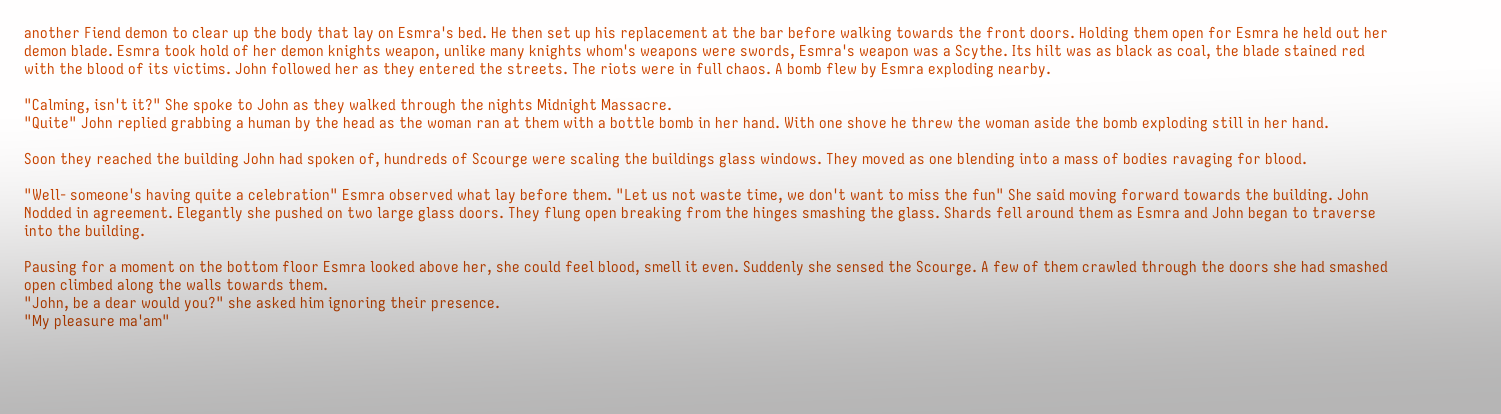another Fiend demon to clear up the body that lay on Esmra's bed. He then set up his replacement at the bar before walking towards the front doors. Holding them open for Esmra he held out her demon blade. Esmra took hold of her demon knights weapon, unlike many knights whom's weapons were swords, Esmra's weapon was a Scythe. Its hilt was as black as coal, the blade stained red with the blood of its victims. John followed her as they entered the streets. The riots were in full chaos. A bomb flew by Esmra exploding nearby.

"Calming, isn't it?" She spoke to John as they walked through the nights Midnight Massacre.
"Quite" John replied grabbing a human by the head as the woman ran at them with a bottle bomb in her hand. With one shove he threw the woman aside the bomb exploding still in her hand.

Soon they reached the building John had spoken of, hundreds of Scourge were scaling the buildings glass windows. They moved as one blending into a mass of bodies ravaging for blood.

"Well- someone's having quite a celebration" Esmra observed what lay before them. "Let us not waste time, we don't want to miss the fun" She said moving forward towards the building. John Nodded in agreement. Elegantly she pushed on two large glass doors. They flung open breaking from the hinges smashing the glass. Shards fell around them as Esmra and John began to traverse into the building.

Pausing for a moment on the bottom floor Esmra looked above her, she could feel blood, smell it even. Suddenly she sensed the Scourge. A few of them crawled through the doors she had smashed open climbed along the walls towards them.
"John, be a dear would you?" she asked him ignoring their presence.
"My pleasure ma'am"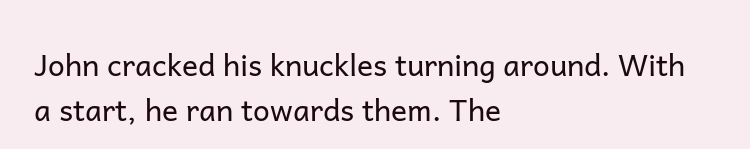John cracked his knuckles turning around. With a start, he ran towards them. The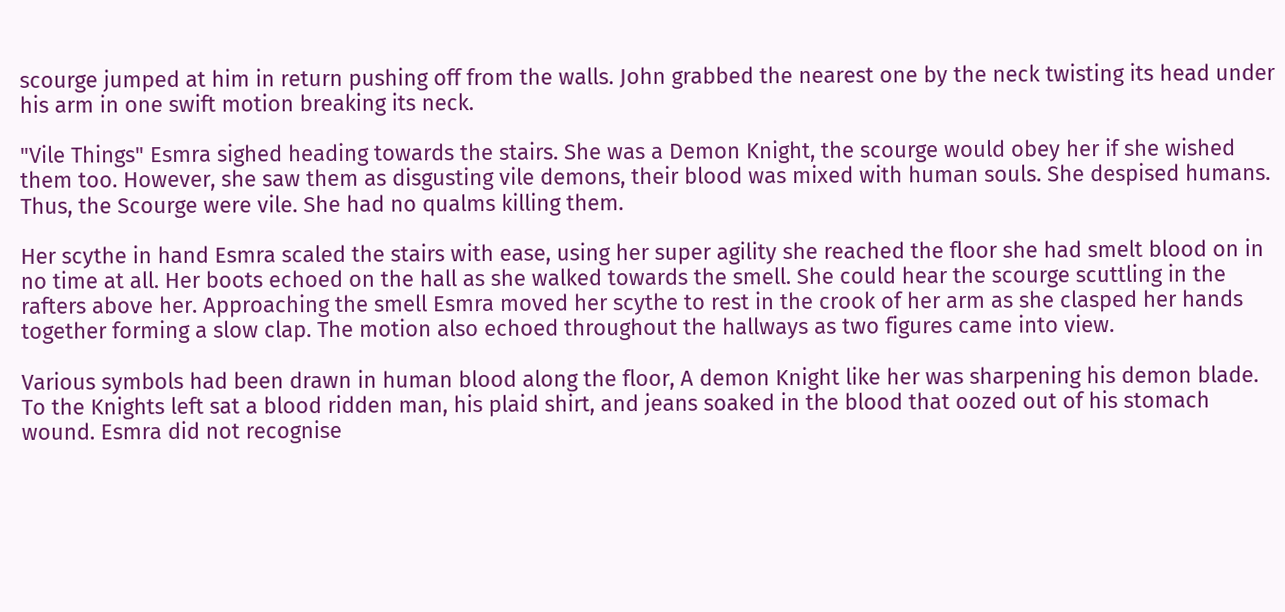scourge jumped at him in return pushing off from the walls. John grabbed the nearest one by the neck twisting its head under his arm in one swift motion breaking its neck.

"Vile Things" Esmra sighed heading towards the stairs. She was a Demon Knight, the scourge would obey her if she wished them too. However, she saw them as disgusting vile demons, their blood was mixed with human souls. She despised humans. Thus, the Scourge were vile. She had no qualms killing them.

Her scythe in hand Esmra scaled the stairs with ease, using her super agility she reached the floor she had smelt blood on in no time at all. Her boots echoed on the hall as she walked towards the smell. She could hear the scourge scuttling in the rafters above her. Approaching the smell Esmra moved her scythe to rest in the crook of her arm as she clasped her hands together forming a slow clap. The motion also echoed throughout the hallways as two figures came into view.

Various symbols had been drawn in human blood along the floor, A demon Knight like her was sharpening his demon blade. To the Knights left sat a blood ridden man, his plaid shirt, and jeans soaked in the blood that oozed out of his stomach wound. Esmra did not recognise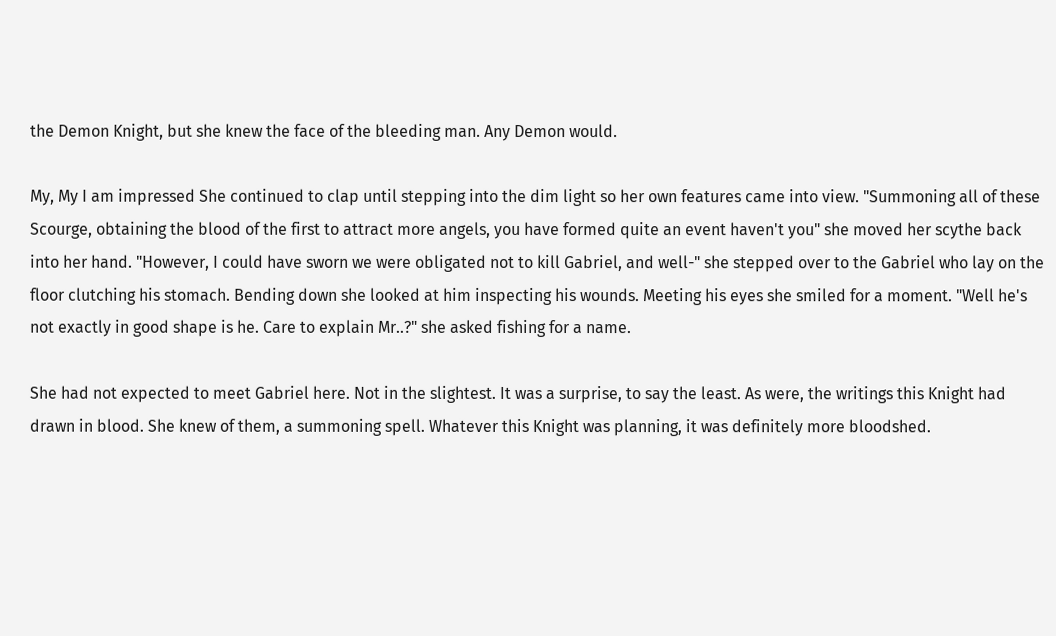the Demon Knight, but she knew the face of the bleeding man. Any Demon would.

My, My I am impressed She continued to clap until stepping into the dim light so her own features came into view. "Summoning all of these Scourge, obtaining the blood of the first to attract more angels, you have formed quite an event haven't you" she moved her scythe back into her hand. "However, I could have sworn we were obligated not to kill Gabriel, and well-" she stepped over to the Gabriel who lay on the floor clutching his stomach. Bending down she looked at him inspecting his wounds. Meeting his eyes she smiled for a moment. "Well he's not exactly in good shape is he. Care to explain Mr..?" she asked fishing for a name.

She had not expected to meet Gabriel here. Not in the slightest. It was a surprise, to say the least. As were, the writings this Knight had drawn in blood. She knew of them, a summoning spell. Whatever this Knight was planning, it was definitely more bloodshed.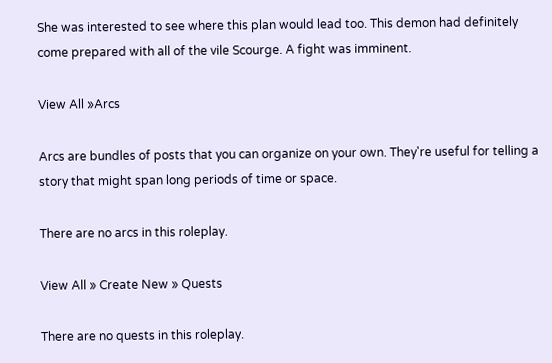She was interested to see where this plan would lead too. This demon had definitely come prepared with all of the vile Scourge. A fight was imminent.

View All »Arcs

Arcs are bundles of posts that you can organize on your own. They're useful for telling a story that might span long periods of time or space.

There are no arcs in this roleplay.

View All » Create New » Quests

There are no quests in this roleplay.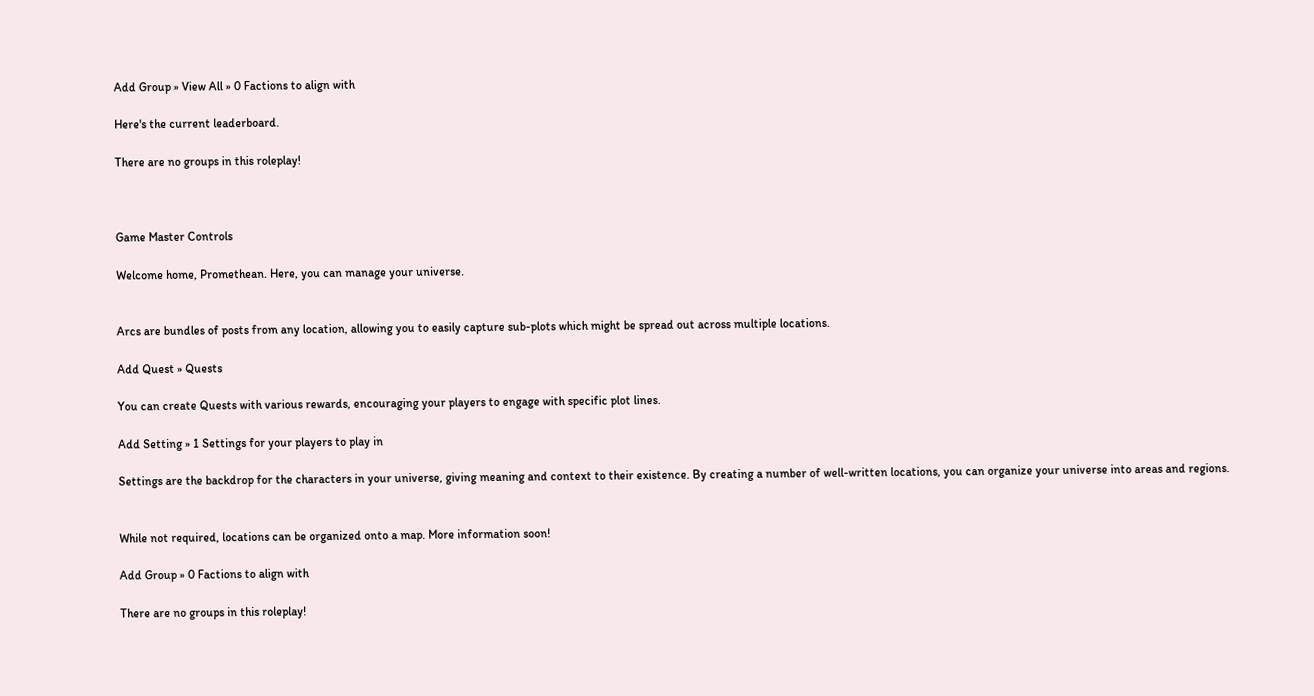Add Group » View All » 0 Factions to align with

Here's the current leaderboard.

There are no groups in this roleplay!



Game Master Controls

Welcome home, Promethean. Here, you can manage your universe.


Arcs are bundles of posts from any location, allowing you to easily capture sub-plots which might be spread out across multiple locations.

Add Quest » Quests

You can create Quests with various rewards, encouraging your players to engage with specific plot lines.

Add Setting » 1 Settings for your players to play in

Settings are the backdrop for the characters in your universe, giving meaning and context to their existence. By creating a number of well-written locations, you can organize your universe into areas and regions.


While not required, locations can be organized onto a map. More information soon!

Add Group » 0 Factions to align with

There are no groups in this roleplay!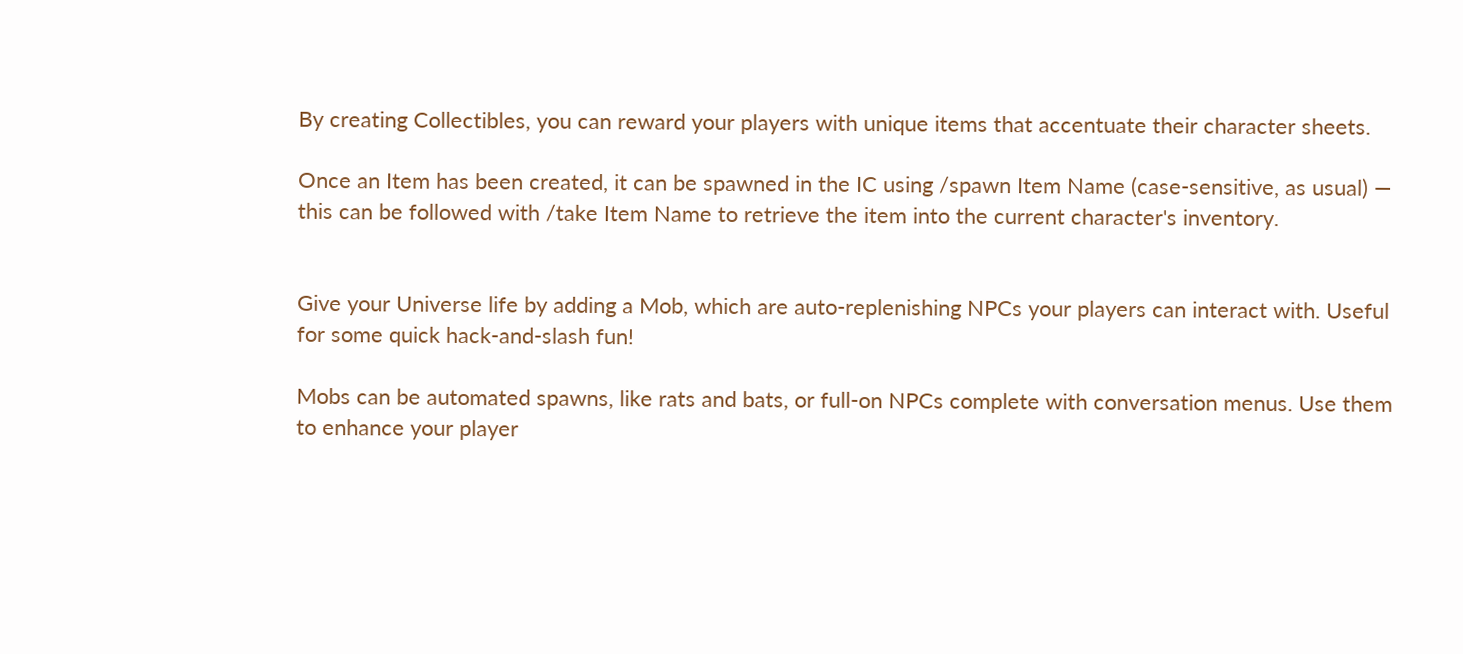By creating Collectibles, you can reward your players with unique items that accentuate their character sheets.

Once an Item has been created, it can be spawned in the IC using /spawn Item Name (case-sensitive, as usual) — this can be followed with /take Item Name to retrieve the item into the current character's inventory.


Give your Universe life by adding a Mob, which are auto-replenishing NPCs your players can interact with. Useful for some quick hack-and-slash fun!

Mobs can be automated spawns, like rats and bats, or full-on NPCs complete with conversation menus. Use them to enhance your player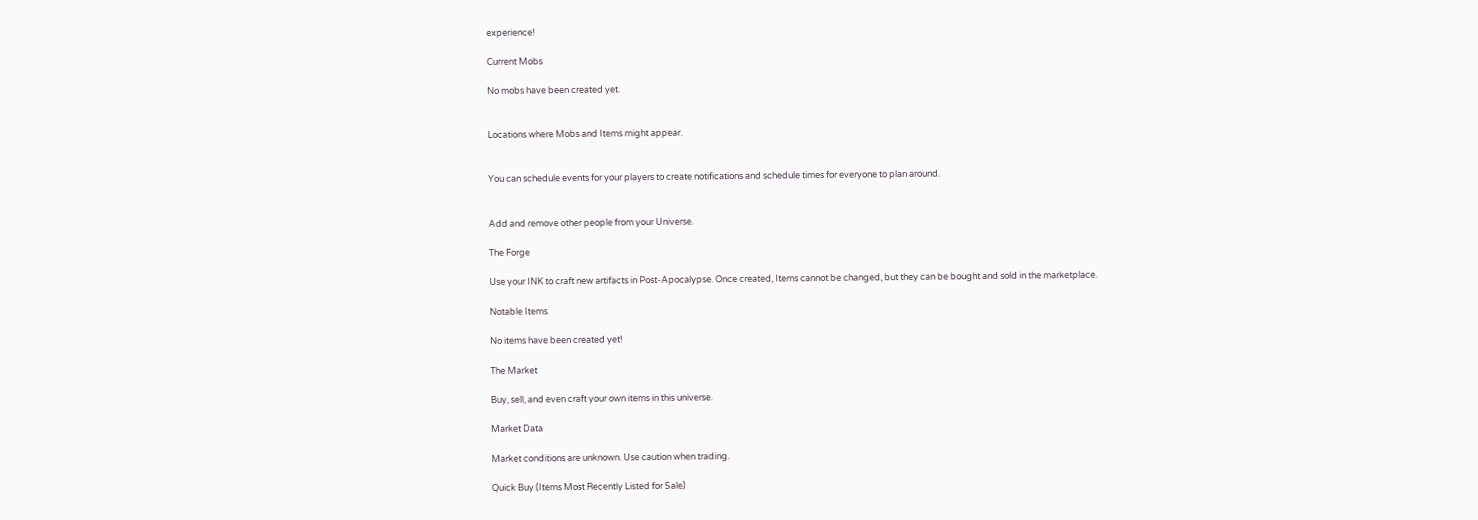experience!

Current Mobs

No mobs have been created yet.


Locations where Mobs and Items might appear.


You can schedule events for your players to create notifications and schedule times for everyone to plan around.


Add and remove other people from your Universe.

The Forge

Use your INK to craft new artifacts in Post-Apocalypse. Once created, Items cannot be changed, but they can be bought and sold in the marketplace.

Notable Items

No items have been created yet!

The Market

Buy, sell, and even craft your own items in this universe.

Market Data

Market conditions are unknown. Use caution when trading.

Quick Buy (Items Most Recently Listed for Sale)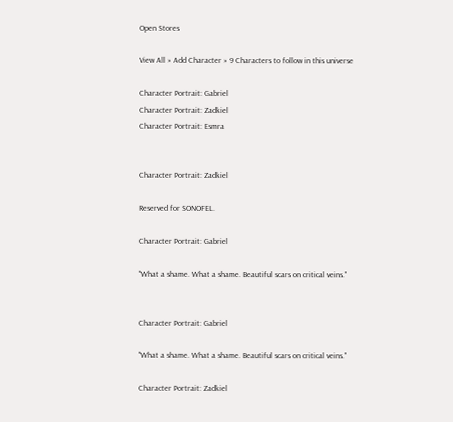Open Stores

View All » Add Character » 9 Characters to follow in this universe

Character Portrait: Gabriel
Character Portrait: Zadkiel
Character Portrait: Esmra


Character Portrait: Zadkiel

Reserved for SONOFEL.

Character Portrait: Gabriel

"What a shame. What a shame. Beautiful scars on critical veins."


Character Portrait: Gabriel

"What a shame. What a shame. Beautiful scars on critical veins."

Character Portrait: Zadkiel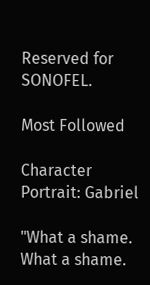Reserved for SONOFEL.

Most Followed

Character Portrait: Gabriel

"What a shame. What a shame.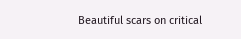Beautiful scars on critical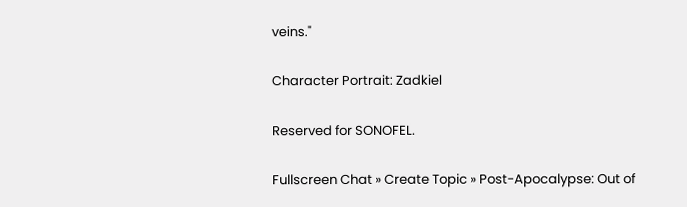veins."

Character Portrait: Zadkiel

Reserved for SONOFEL.

Fullscreen Chat » Create Topic » Post-Apocalypse: Out of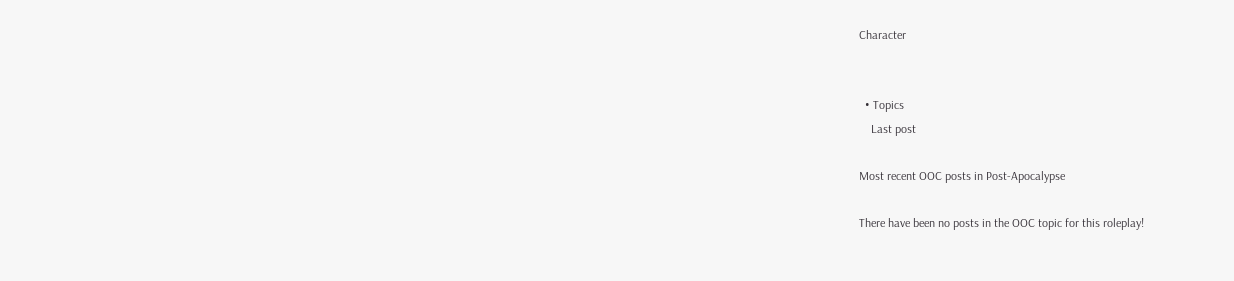Character


  • Topics
    Last post

Most recent OOC posts in Post-Apocalypse

There have been no posts in the OOC topic for this roleplay!